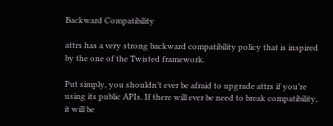Backward Compatibility

attrs has a very strong backward compatibility policy that is inspired by the one of the Twisted framework.

Put simply, you shouldn’t ever be afraid to upgrade attrs if you’re using its public APIs. If there will ever be need to break compatibility, it will be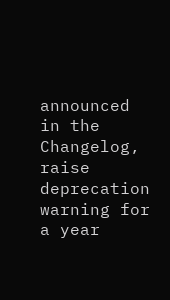announced in the Changelog, raise deprecation warning for a year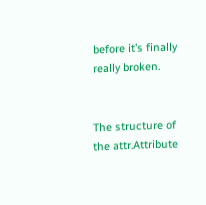before it’s finally really broken.


The structure of the attr.Attribute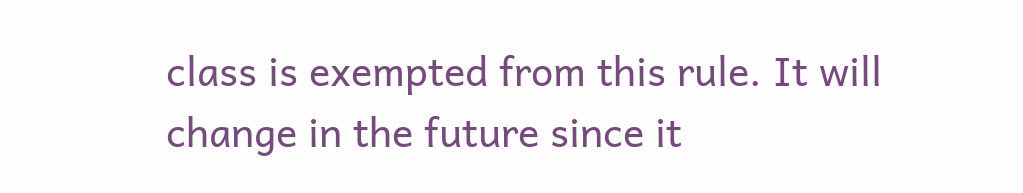class is exempted from this rule. It will change in the future since it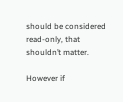should be considered read-only, that shouldn’t matter.

However if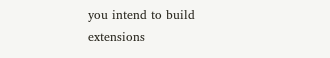you intend to build extensions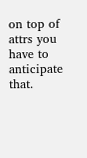on top of attrs you have to anticipate that.